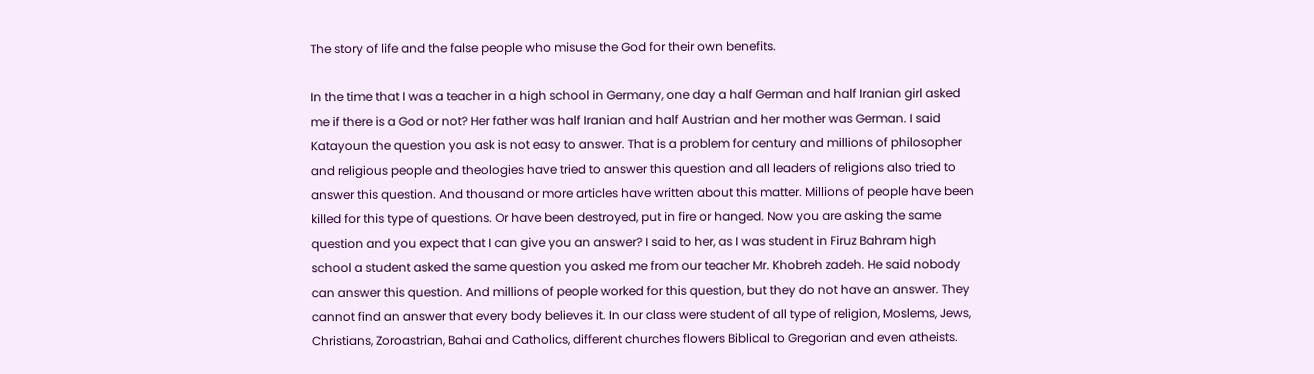The story of life and the false people who misuse the God for their own benefits.

In the time that I was a teacher in a high school in Germany, one day a half German and half Iranian girl asked me if there is a God or not? Her father was half Iranian and half Austrian and her mother was German. I said Katayoun the question you ask is not easy to answer. That is a problem for century and millions of philosopher and religious people and theologies have tried to answer this question and all leaders of religions also tried to answer this question. And thousand or more articles have written about this matter. Millions of people have been killed for this type of questions. Or have been destroyed, put in fire or hanged. Now you are asking the same question and you expect that I can give you an answer? I said to her, as I was student in Firuz Bahram high school a student asked the same question you asked me from our teacher Mr. Khobreh zadeh. He said nobody can answer this question. And millions of people worked for this question, but they do not have an answer. They cannot find an answer that every body believes it. In our class were student of all type of religion, Moslems, Jews, Christians, Zoroastrian, Bahai and Catholics, different churches flowers Biblical to Gregorian and even atheists.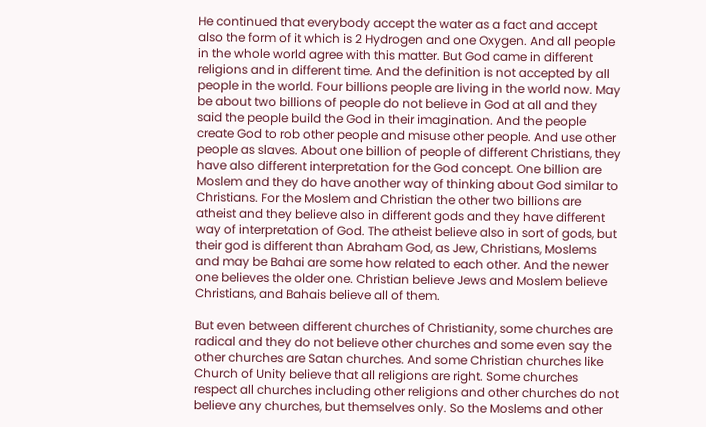He continued that everybody accept the water as a fact and accept also the form of it which is 2 Hydrogen and one Oxygen. And all people in the whole world agree with this matter. But God came in different religions and in different time. And the definition is not accepted by all people in the world. Four billions people are living in the world now. May be about two billions of people do not believe in God at all and they said the people build the God in their imagination. And the people create God to rob other people and misuse other people. And use other people as slaves. About one billion of people of different Christians, they have also different interpretation for the God concept. One billion are Moslem and they do have another way of thinking about God similar to Christians. For the Moslem and Christian the other two billions are atheist and they believe also in different gods and they have different way of interpretation of God. The atheist believe also in sort of gods, but their god is different than Abraham God, as Jew, Christians, Moslems and may be Bahai are some how related to each other. And the newer one believes the older one. Christian believe Jews and Moslem believe Christians, and Bahais believe all of them.

But even between different churches of Christianity, some churches are radical and they do not believe other churches and some even say the other churches are Satan churches. And some Christian churches like Church of Unity believe that all religions are right. Some churches respect all churches including other religions and other churches do not believe any churches, but themselves only. So the Moslems and other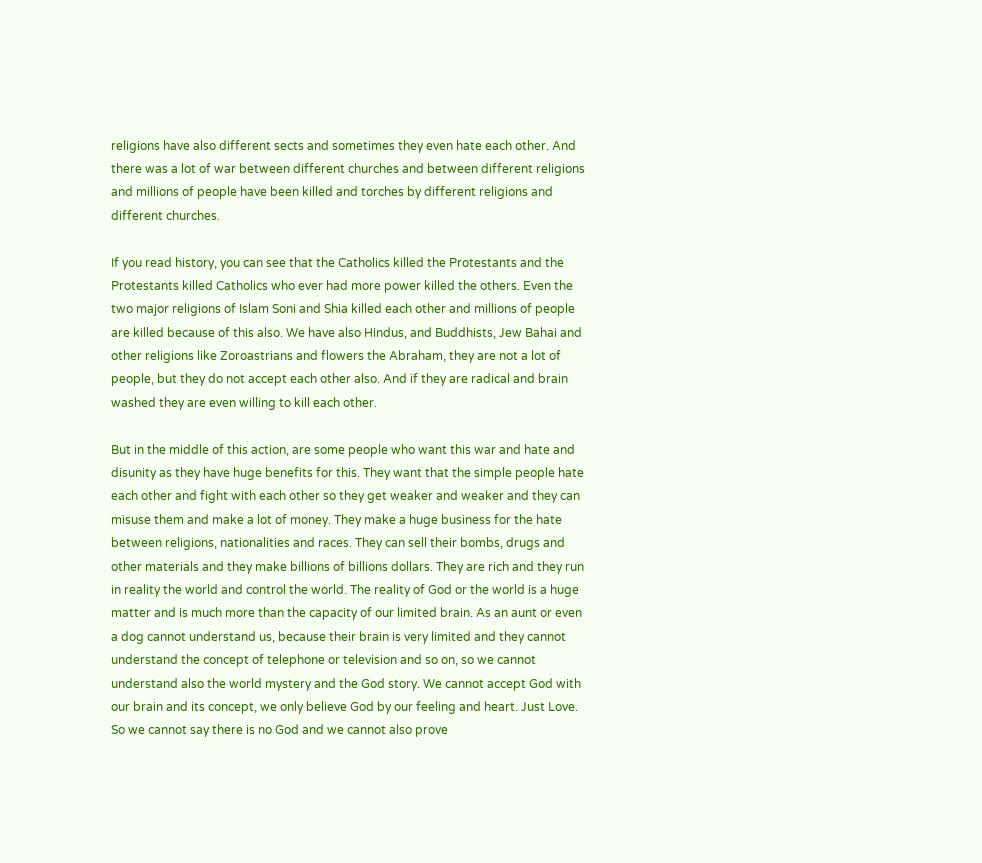religions have also different sects and sometimes they even hate each other. And there was a lot of war between different churches and between different religions and millions of people have been killed and torches by different religions and different churches.

If you read history, you can see that the Catholics killed the Protestants and the Protestants killed Catholics who ever had more power killed the others. Even the two major religions of Islam Soni and Shia killed each other and millions of people are killed because of this also. We have also Hindus, and Buddhists, Jew Bahai and other religions like Zoroastrians and flowers the Abraham, they are not a lot of people, but they do not accept each other also. And if they are radical and brain washed they are even willing to kill each other.

But in the middle of this action, are some people who want this war and hate and disunity as they have huge benefits for this. They want that the simple people hate each other and fight with each other so they get weaker and weaker and they can misuse them and make a lot of money. They make a huge business for the hate between religions, nationalities and races. They can sell their bombs, drugs and other materials and they make billions of billions dollars. They are rich and they run in reality the world and control the world. The reality of God or the world is a huge matter and is much more than the capacity of our limited brain. As an aunt or even a dog cannot understand us, because their brain is very limited and they cannot understand the concept of telephone or television and so on, so we cannot understand also the world mystery and the God story. We cannot accept God with our brain and its concept, we only believe God by our feeling and heart. Just Love. So we cannot say there is no God and we cannot also prove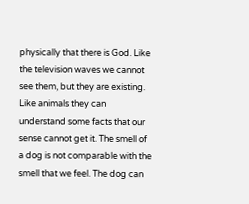physically that there is God. Like the television waves we cannot see them, but they are existing. Like animals they can understand some facts that our sense cannot get it. The smell of a dog is not comparable with the smell that we feel. The dog can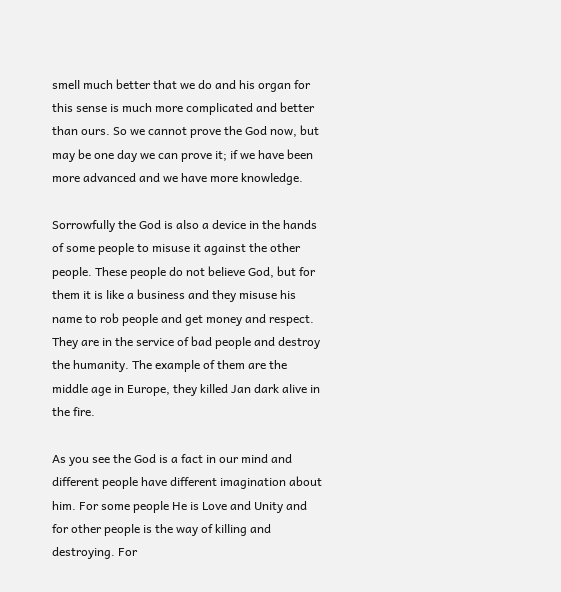smell much better that we do and his organ for this sense is much more complicated and better than ours. So we cannot prove the God now, but may be one day we can prove it; if we have been more advanced and we have more knowledge.

Sorrowfully the God is also a device in the hands of some people to misuse it against the other people. These people do not believe God, but for them it is like a business and they misuse his name to rob people and get money and respect. They are in the service of bad people and destroy the humanity. The example of them are the middle age in Europe, they killed Jan dark alive in the fire.

As you see the God is a fact in our mind and different people have different imagination about him. For some people He is Love and Unity and for other people is the way of killing and destroying. For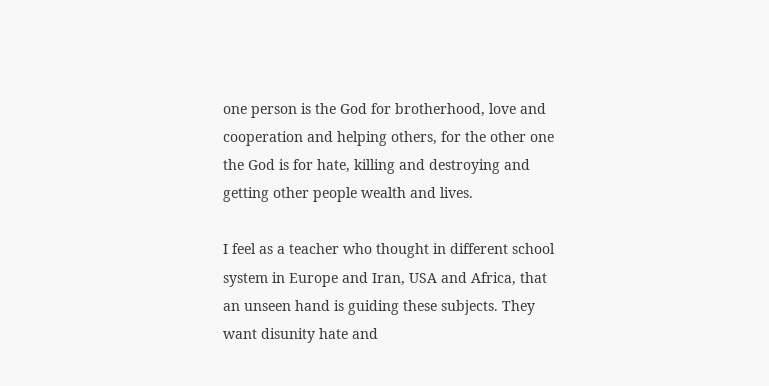one person is the God for brotherhood, love and cooperation and helping others, for the other one the God is for hate, killing and destroying and getting other people wealth and lives.

I feel as a teacher who thought in different school system in Europe and Iran, USA and Africa, that an unseen hand is guiding these subjects. They want disunity hate and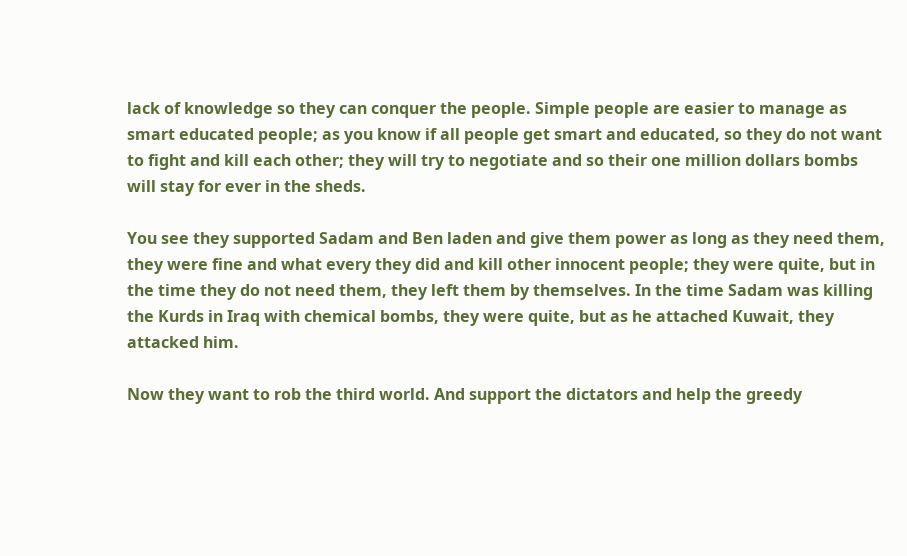lack of knowledge so they can conquer the people. Simple people are easier to manage as smart educated people; as you know if all people get smart and educated, so they do not want to fight and kill each other; they will try to negotiate and so their one million dollars bombs will stay for ever in the sheds.

You see they supported Sadam and Ben laden and give them power as long as they need them, they were fine and what every they did and kill other innocent people; they were quite, but in the time they do not need them, they left them by themselves. In the time Sadam was killing the Kurds in Iraq with chemical bombs, they were quite, but as he attached Kuwait, they attacked him.

Now they want to rob the third world. And support the dictators and help the greedy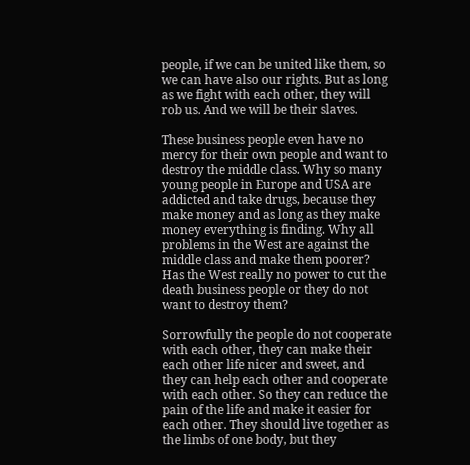people, if we can be united like them, so we can have also our rights. But as long as we fight with each other, they will rob us. And we will be their slaves.

These business people even have no mercy for their own people and want to destroy the middle class. Why so many young people in Europe and USA are addicted and take drugs, because they make money and as long as they make money everything is finding. Why all problems in the West are against the middle class and make them poorer? Has the West really no power to cut the death business people or they do not want to destroy them?

Sorrowfully the people do not cooperate with each other, they can make their each other life nicer and sweet, and they can help each other and cooperate with each other. So they can reduce the pain of the life and make it easier for each other. They should live together as the limbs of one body, but they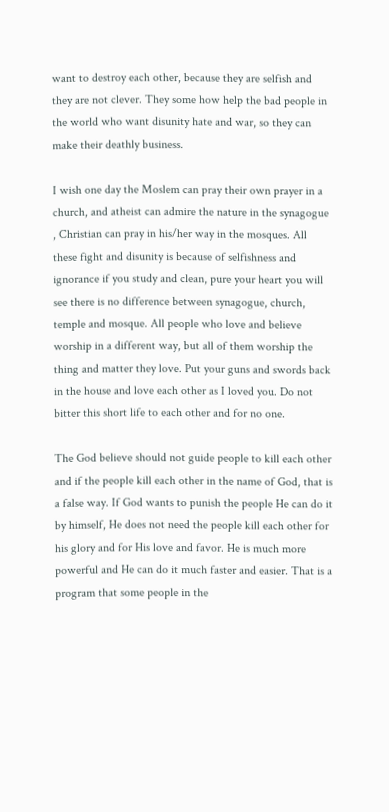want to destroy each other, because they are selfish and they are not clever. They some how help the bad people in the world who want disunity hate and war, so they can make their deathly business.

I wish one day the Moslem can pray their own prayer in a church, and atheist can admire the nature in the synagogue , Christian can pray in his/her way in the mosques. All these fight and disunity is because of selfishness and ignorance if you study and clean, pure your heart you will see there is no difference between synagogue, church, temple and mosque. All people who love and believe worship in a different way, but all of them worship the thing and matter they love. Put your guns and swords back in the house and love each other as I loved you. Do not bitter this short life to each other and for no one.

The God believe should not guide people to kill each other and if the people kill each other in the name of God, that is a false way. If God wants to punish the people He can do it by himself, He does not need the people kill each other for his glory and for His love and favor. He is much more powerful and He can do it much faster and easier. That is a program that some people in the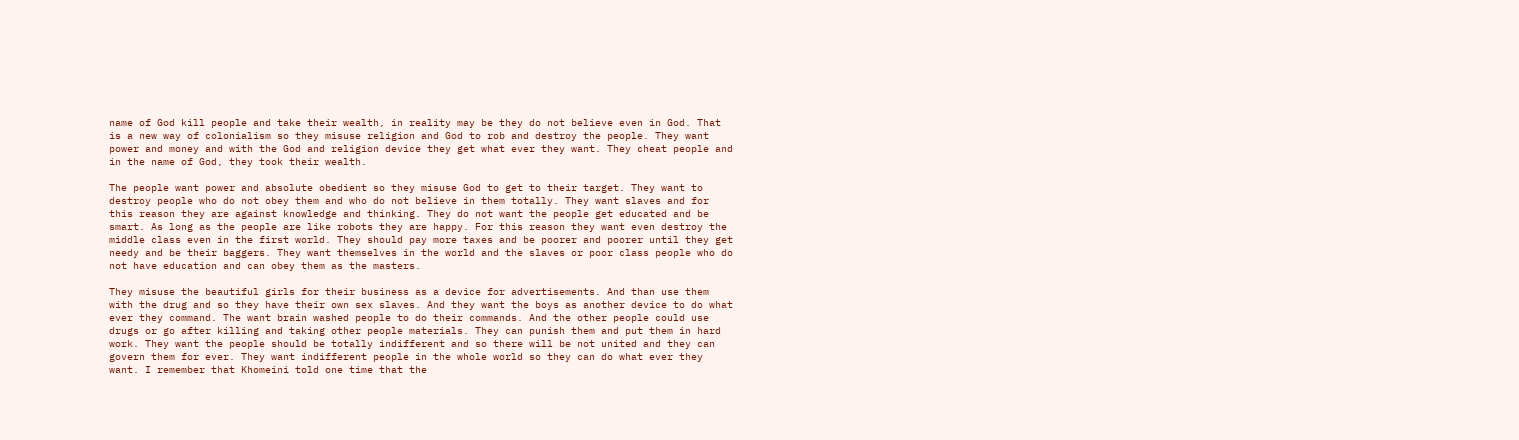name of God kill people and take their wealth, in reality may be they do not believe even in God. That is a new way of colonialism so they misuse religion and God to rob and destroy the people. They want power and money and with the God and religion device they get what ever they want. They cheat people and in the name of God, they took their wealth.

The people want power and absolute obedient so they misuse God to get to their target. They want to destroy people who do not obey them and who do not believe in them totally. They want slaves and for this reason they are against knowledge and thinking. They do not want the people get educated and be smart. As long as the people are like robots they are happy. For this reason they want even destroy the middle class even in the first world. They should pay more taxes and be poorer and poorer until they get needy and be their baggers. They want themselves in the world and the slaves or poor class people who do not have education and can obey them as the masters.

They misuse the beautiful girls for their business as a device for advertisements. And than use them with the drug and so they have their own sex slaves. And they want the boys as another device to do what ever they command. The want brain washed people to do their commands. And the other people could use drugs or go after killing and taking other people materials. They can punish them and put them in hard work. They want the people should be totally indifferent and so there will be not united and they can govern them for ever. They want indifferent people in the whole world so they can do what ever they want. I remember that Khomeini told one time that the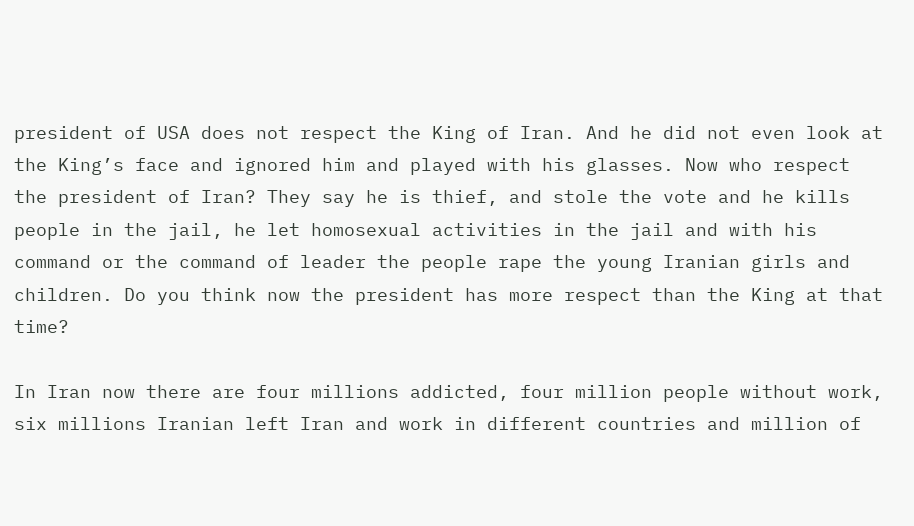president of USA does not respect the King of Iran. And he did not even look at the King’s face and ignored him and played with his glasses. Now who respect the president of Iran? They say he is thief, and stole the vote and he kills people in the jail, he let homosexual activities in the jail and with his command or the command of leader the people rape the young Iranian girls and children. Do you think now the president has more respect than the King at that time?

In Iran now there are four millions addicted, four million people without work, six millions Iranian left Iran and work in different countries and million of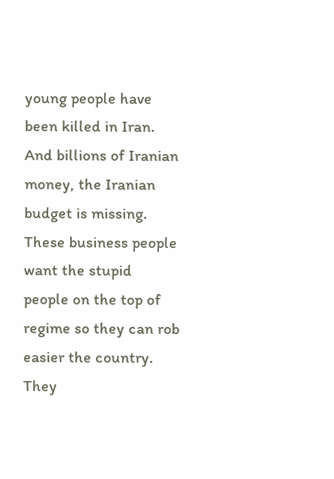young people have been killed in Iran. And billions of Iranian money, the Iranian budget is missing. These business people want the stupid people on the top of regime so they can rob easier the country. They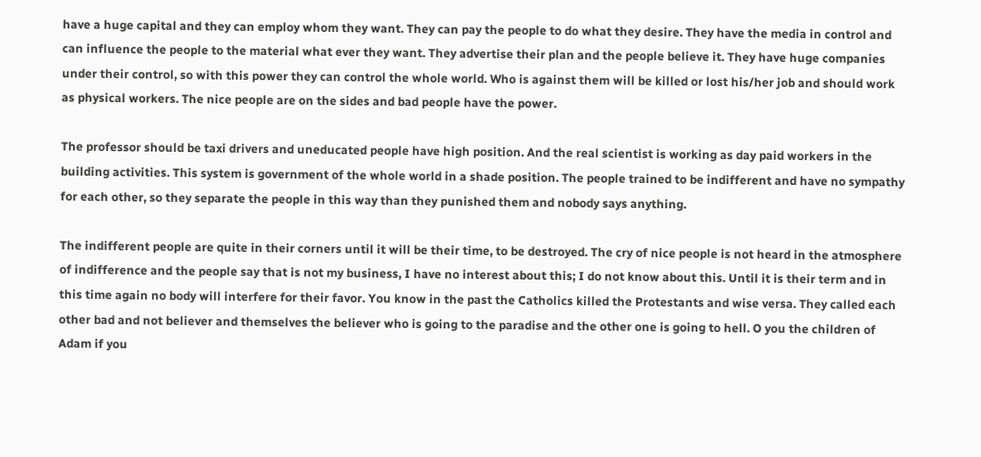have a huge capital and they can employ whom they want. They can pay the people to do what they desire. They have the media in control and can influence the people to the material what ever they want. They advertise their plan and the people believe it. They have huge companies under their control, so with this power they can control the whole world. Who is against them will be killed or lost his/her job and should work as physical workers. The nice people are on the sides and bad people have the power.

The professor should be taxi drivers and uneducated people have high position. And the real scientist is working as day paid workers in the building activities. This system is government of the whole world in a shade position. The people trained to be indifferent and have no sympathy for each other, so they separate the people in this way than they punished them and nobody says anything.

The indifferent people are quite in their corners until it will be their time, to be destroyed. The cry of nice people is not heard in the atmosphere of indifference and the people say that is not my business, I have no interest about this; I do not know about this. Until it is their term and in this time again no body will interfere for their favor. You know in the past the Catholics killed the Protestants and wise versa. They called each other bad and not believer and themselves the believer who is going to the paradise and the other one is going to hell. O you the children of Adam if you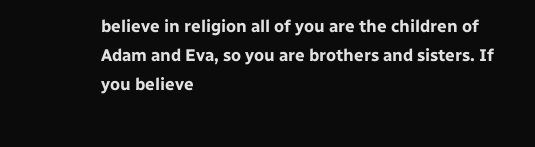believe in religion all of you are the children of Adam and Eva, so you are brothers and sisters. If you believe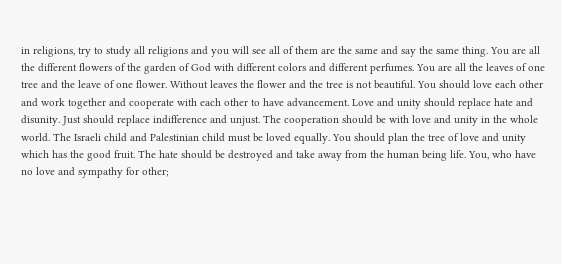in religions, try to study all religions and you will see all of them are the same and say the same thing. You are all the different flowers of the garden of God with different colors and different perfumes. You are all the leaves of one tree and the leave of one flower. Without leaves the flower and the tree is not beautiful. You should love each other and work together and cooperate with each other to have advancement. Love and unity should replace hate and disunity. Just should replace indifference and unjust. The cooperation should be with love and unity in the whole world. The Israeli child and Palestinian child must be loved equally. You should plan the tree of love and unity which has the good fruit. The hate should be destroyed and take away from the human being life. You, who have no love and sympathy for other;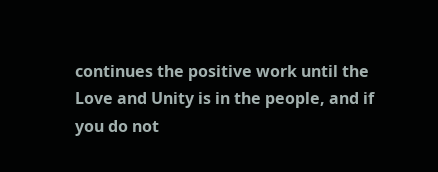continues the positive work until the Love and Unity is in the people, and if you do not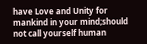have Love and Unity for mankind in your mind;should not call yourself human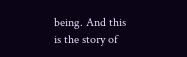being. And this is the story of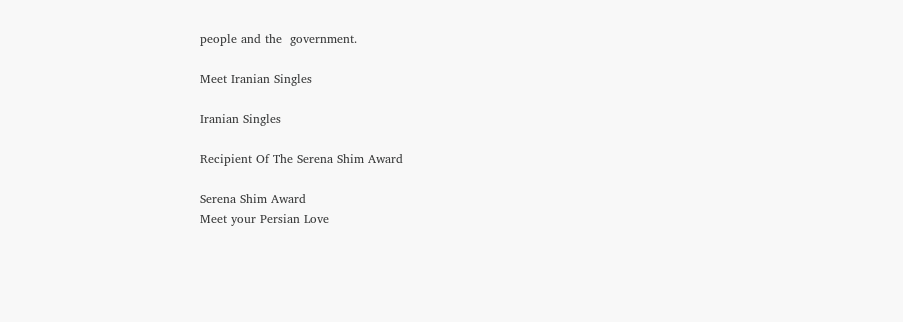people and the  government.

Meet Iranian Singles

Iranian Singles

Recipient Of The Serena Shim Award

Serena Shim Award
Meet your Persian Love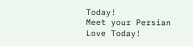Today!
Meet your Persian Love Today!